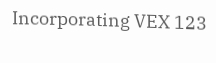Incorporating VEX 123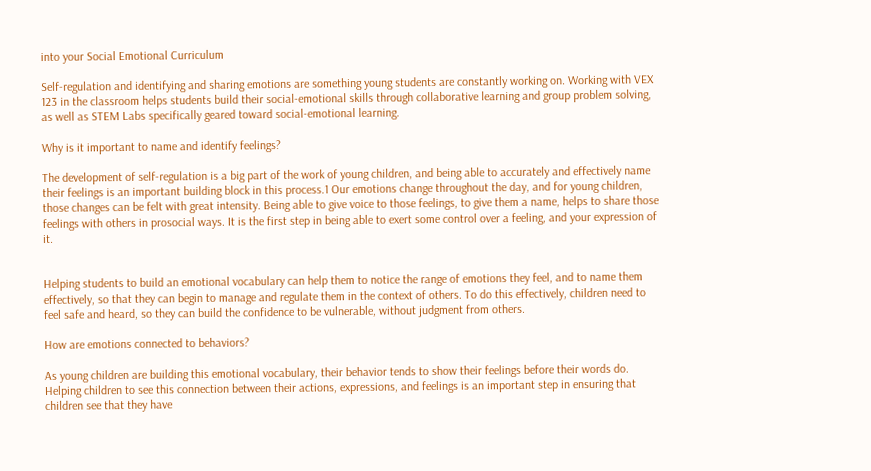into your Social Emotional Curriculum

Self-regulation and identifying and sharing emotions are something young students are constantly working on. Working with VEX 123 in the classroom helps students build their social-emotional skills through collaborative learning and group problem solving, as well as STEM Labs specifically geared toward social-emotional learning.

Why is it important to name and identify feelings?

The development of self-regulation is a big part of the work of young children, and being able to accurately and effectively name their feelings is an important building block in this process.1 Our emotions change throughout the day, and for young children, those changes can be felt with great intensity. Being able to give voice to those feelings, to give them a name, helps to share those feelings with others in prosocial ways. It is the first step in being able to exert some control over a feeling, and your expression of it.


Helping students to build an emotional vocabulary can help them to notice the range of emotions they feel, and to name them effectively, so that they can begin to manage and regulate them in the context of others. To do this effectively, children need to feel safe and heard, so they can build the confidence to be vulnerable, without judgment from others.

How are emotions connected to behaviors?

As young children are building this emotional vocabulary, their behavior tends to show their feelings before their words do. Helping children to see this connection between their actions, expressions, and feelings is an important step in ensuring that children see that they have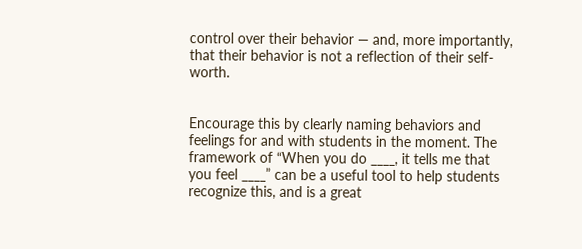control over their behavior — and, more importantly, that their behavior is not a reflection of their self-worth.


Encourage this by clearly naming behaviors and feelings for and with students in the moment. The framework of “When you do ____, it tells me that you feel ____” can be a useful tool to help students recognize this, and is a great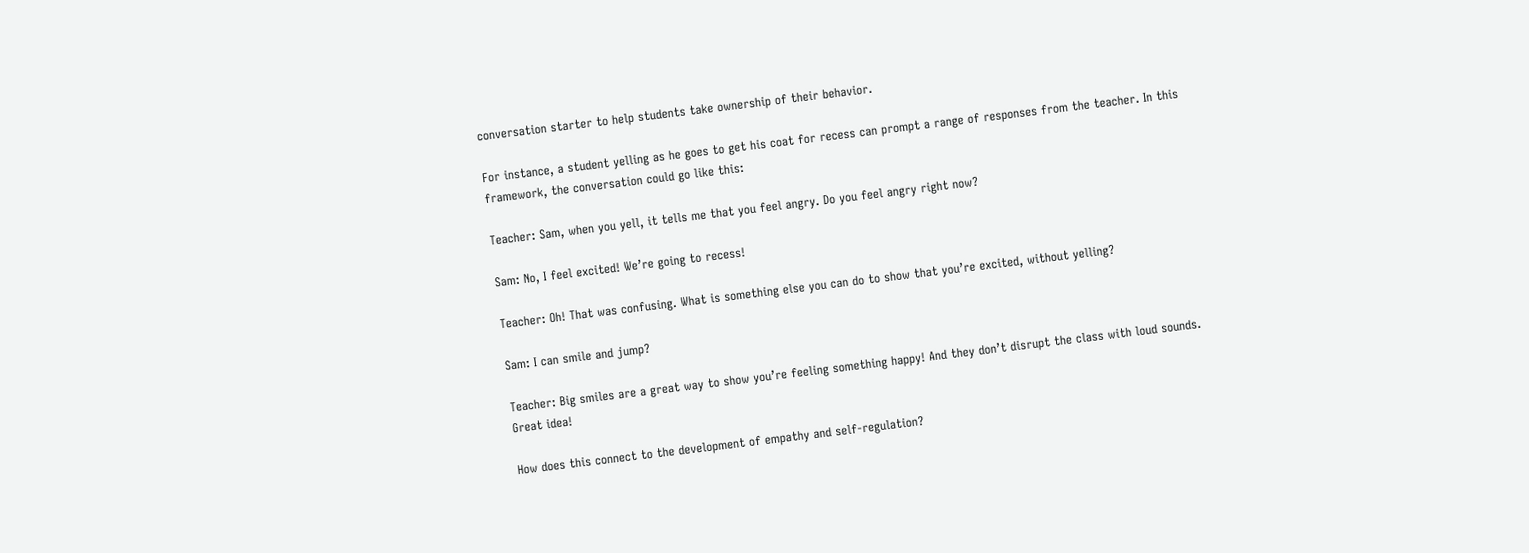conversation starter to help students take ownership of their behavior.

For instance, a student yelling as he goes to get his coat for recess can prompt a range of responses from the teacher. In this framework, the conversation could go like this:

Teacher: Sam, when you yell, it tells me that you feel angry. Do you feel angry right now?

Sam: No, I feel excited! We’re going to recess!

Teacher: Oh! That was confusing. What is something else you can do to show that you’re excited, without yelling?

Sam: I can smile and jump?

Teacher: Big smiles are a great way to show you’re feeling something happy! And they don’t disrupt the class with loud sounds. Great idea!

How does this connect to the development of empathy and self-regulation?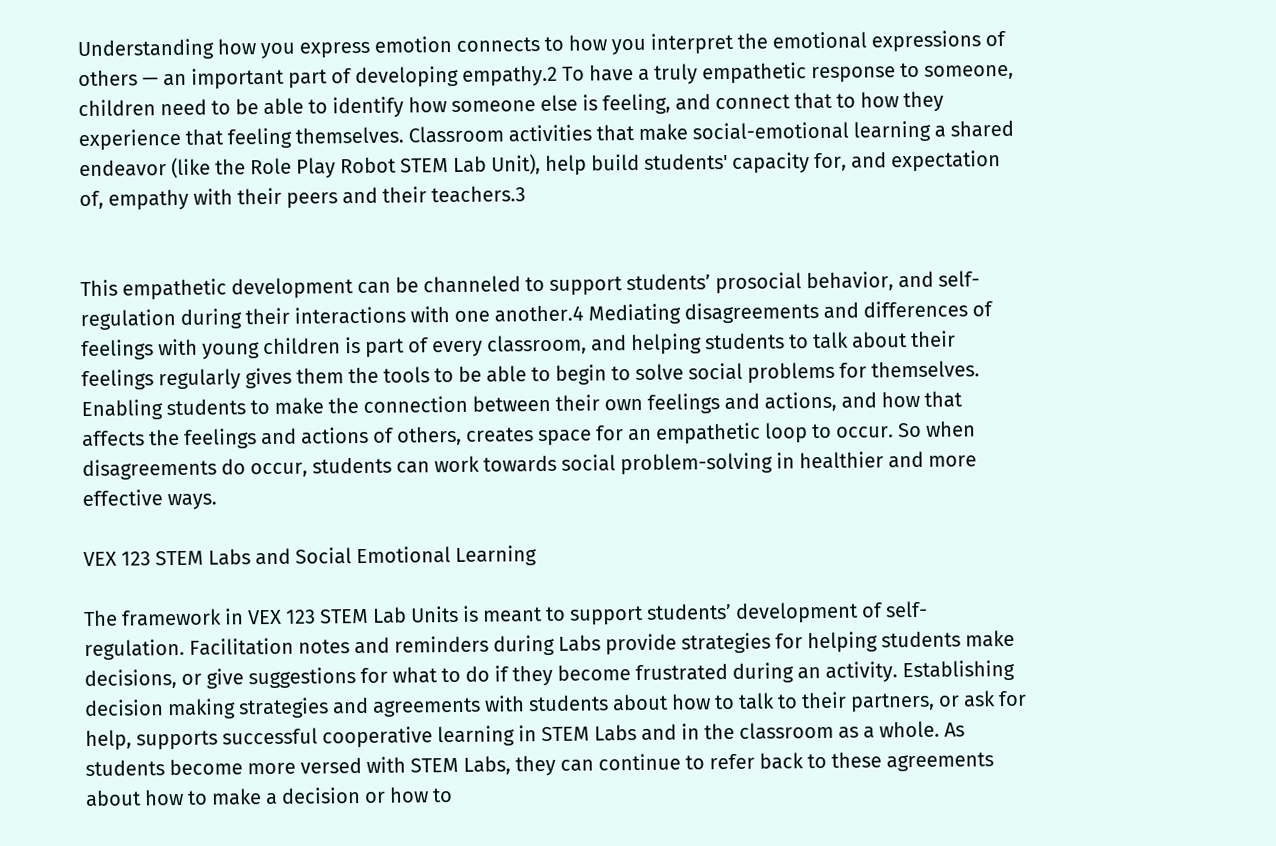Understanding how you express emotion connects to how you interpret the emotional expressions of others — an important part of developing empathy.2 To have a truly empathetic response to someone, children need to be able to identify how someone else is feeling, and connect that to how they experience that feeling themselves. Classroom activities that make social-emotional learning a shared endeavor (like the Role Play Robot STEM Lab Unit), help build students' capacity for, and expectation of, empathy with their peers and their teachers.3


This empathetic development can be channeled to support students’ prosocial behavior, and self-regulation during their interactions with one another.4 Mediating disagreements and differences of feelings with young children is part of every classroom, and helping students to talk about their feelings regularly gives them the tools to be able to begin to solve social problems for themselves. Enabling students to make the connection between their own feelings and actions, and how that affects the feelings and actions of others, creates space for an empathetic loop to occur. So when disagreements do occur, students can work towards social problem-solving in healthier and more effective ways.

VEX 123 STEM Labs and Social Emotional Learning

The framework in VEX 123 STEM Lab Units is meant to support students’ development of self-regulation. Facilitation notes and reminders during Labs provide strategies for helping students make decisions, or give suggestions for what to do if they become frustrated during an activity. Establishing decision making strategies and agreements with students about how to talk to their partners, or ask for help, supports successful cooperative learning in STEM Labs and in the classroom as a whole. As students become more versed with STEM Labs, they can continue to refer back to these agreements about how to make a decision or how to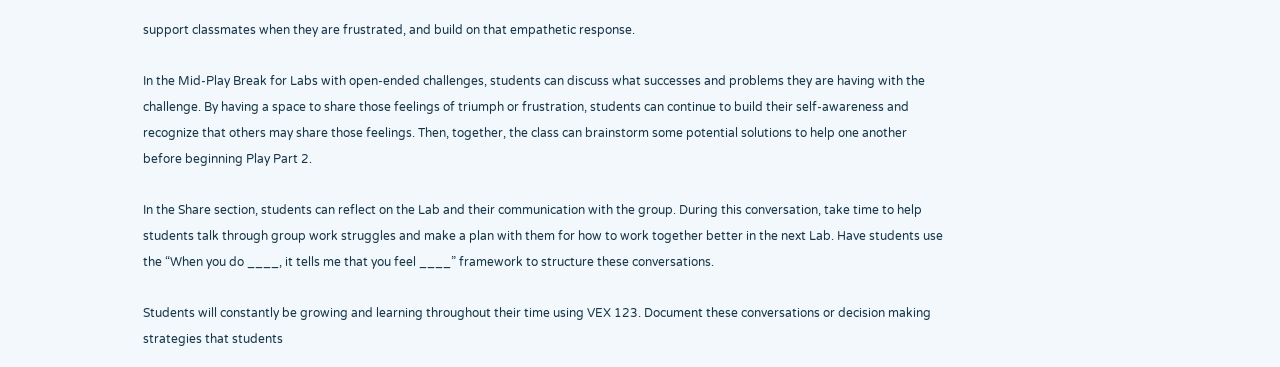support classmates when they are frustrated, and build on that empathetic response.

In the Mid-Play Break for Labs with open-ended challenges, students can discuss what successes and problems they are having with the challenge. By having a space to share those feelings of triumph or frustration, students can continue to build their self-awareness and recognize that others may share those feelings. Then, together, the class can brainstorm some potential solutions to help one another before beginning Play Part 2.

In the Share section, students can reflect on the Lab and their communication with the group. During this conversation, take time to help students talk through group work struggles and make a plan with them for how to work together better in the next Lab. Have students use the “When you do ____, it tells me that you feel ____” framework to structure these conversations.

Students will constantly be growing and learning throughout their time using VEX 123. Document these conversations or decision making strategies that students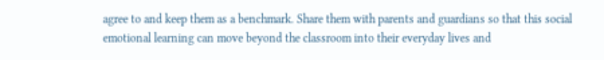agree to and keep them as a benchmark. Share them with parents and guardians so that this social emotional learning can move beyond the classroom into their everyday lives and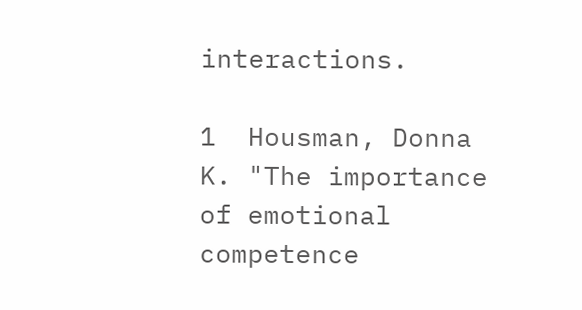interactions.

1  Housman, Donna K. "The importance of emotional competence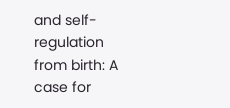and self-regulation from birth: A case for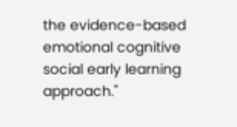the evidence-based emotional cognitive social early learning approach."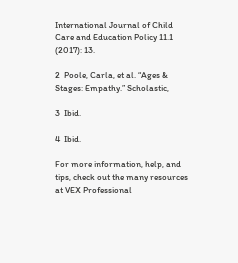International Journal of Child Care and Education Policy 11.1 (2017): 13.

2  Poole, Carla, et al. “Ages & Stages: Empathy.” Scholastic,

3  Ibid.

4  Ibid.

For more information, help, and tips, check out the many resources at VEX Professional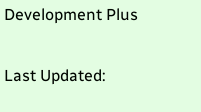Development Plus

Last Updated: